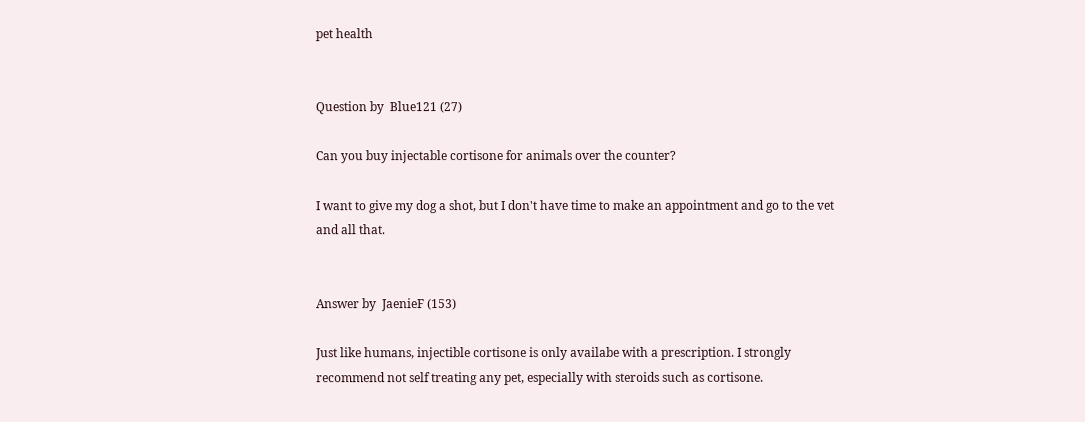pet health


Question by  Blue121 (27)

Can you buy injectable cortisone for animals over the counter?

I want to give my dog a shot, but I don't have time to make an appointment and go to the vet and all that.


Answer by  JaenieF (153)

Just like humans, injectible cortisone is only availabe with a prescription. I strongly recommend not self treating any pet, especially with steroids such as cortisone.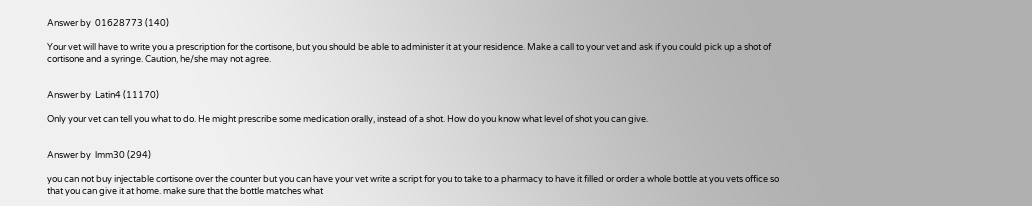Answer by  01628773 (140)

Your vet will have to write you a prescription for the cortisone, but you should be able to administer it at your residence. Make a call to your vet and ask if you could pick up a shot of cortisone and a syringe. Caution, he/she may not agree.


Answer by  Latin4 (11170)

Only your vet can tell you what to do. He might prescribe some medication orally, instead of a shot. How do you know what level of shot you can give.


Answer by  lmm30 (294)

you can not buy injectable cortisone over the counter but you can have your vet write a script for you to take to a pharmacy to have it filled or order a whole bottle at you vets office so that you can give it at home. make sure that the bottle matches what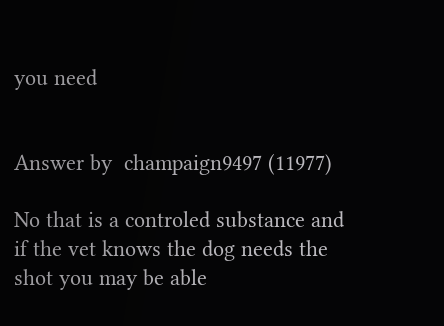you need


Answer by  champaign9497 (11977)

No that is a controled substance and if the vet knows the dog needs the shot you may be able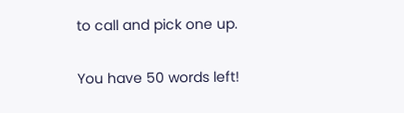to call and pick one up.

You have 50 words left!